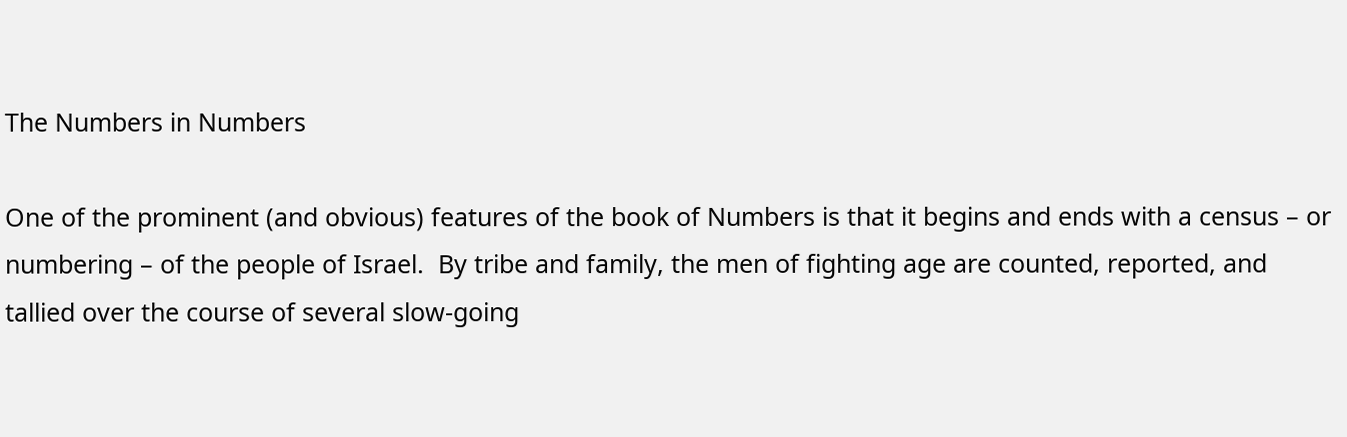The Numbers in Numbers

One of the prominent (and obvious) features of the book of Numbers is that it begins and ends with a census – or numbering – of the people of Israel.  By tribe and family, the men of fighting age are counted, reported, and tallied over the course of several slow-going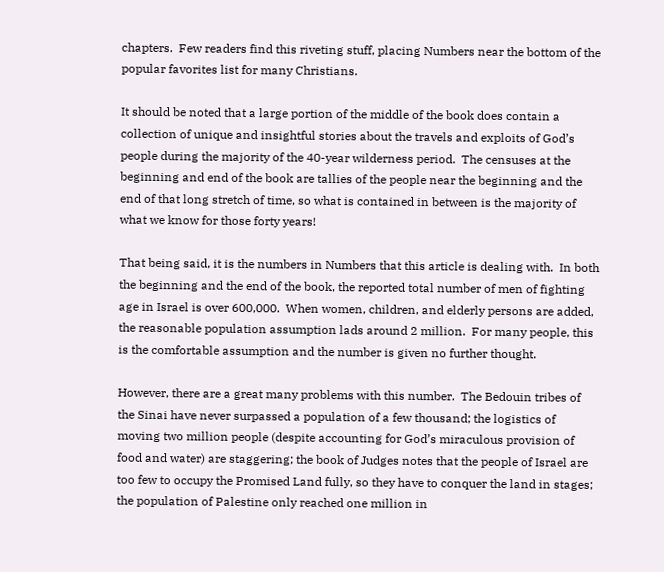chapters.  Few readers find this riveting stuff, placing Numbers near the bottom of the popular favorites list for many Christians.

It should be noted that a large portion of the middle of the book does contain a collection of unique and insightful stories about the travels and exploits of God’s people during the majority of the 40-year wilderness period.  The censuses at the beginning and end of the book are tallies of the people near the beginning and the end of that long stretch of time, so what is contained in between is the majority of what we know for those forty years!

That being said, it is the numbers in Numbers that this article is dealing with.  In both the beginning and the end of the book, the reported total number of men of fighting age in Israel is over 600,000.  When women, children, and elderly persons are added, the reasonable population assumption lads around 2 million.  For many people, this is the comfortable assumption and the number is given no further thought.

However, there are a great many problems with this number.  The Bedouin tribes of the Sinai have never surpassed a population of a few thousand; the logistics of moving two million people (despite accounting for God’s miraculous provision of food and water) are staggering; the book of Judges notes that the people of Israel are too few to occupy the Promised Land fully, so they have to conquer the land in stages; the population of Palestine only reached one million in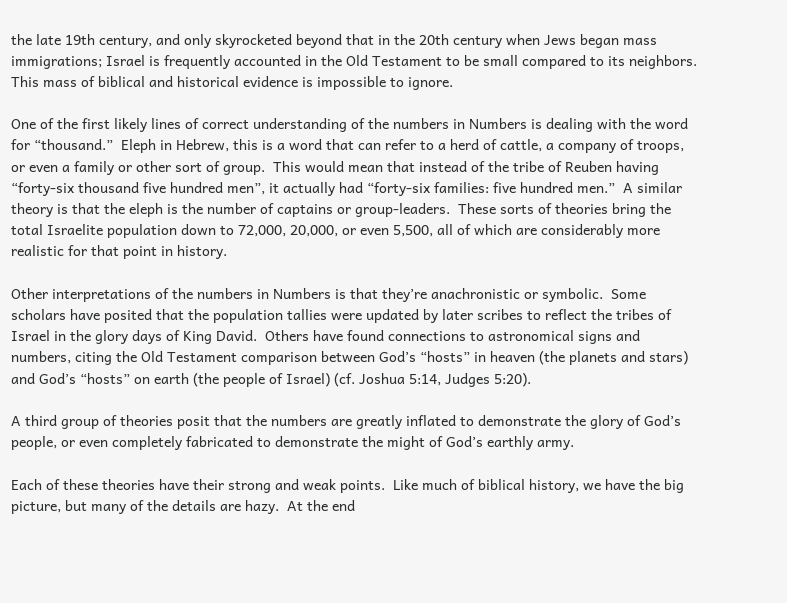the late 19th century, and only skyrocketed beyond that in the 20th century when Jews began mass immigrations; Israel is frequently accounted in the Old Testament to be small compared to its neighbors.  This mass of biblical and historical evidence is impossible to ignore.

One of the first likely lines of correct understanding of the numbers in Numbers is dealing with the word for “thousand.”  Eleph in Hebrew, this is a word that can refer to a herd of cattle, a company of troops, or even a family or other sort of group.  This would mean that instead of the tribe of Reuben having “forty-six thousand five hundred men”, it actually had “forty-six families: five hundred men.”  A similar theory is that the eleph is the number of captains or group-leaders.  These sorts of theories bring the total Israelite population down to 72,000, 20,000, or even 5,500, all of which are considerably more realistic for that point in history.

Other interpretations of the numbers in Numbers is that they’re anachronistic or symbolic.  Some scholars have posited that the population tallies were updated by later scribes to reflect the tribes of Israel in the glory days of King David.  Others have found connections to astronomical signs and numbers, citing the Old Testament comparison between God’s “hosts” in heaven (the planets and stars) and God’s “hosts” on earth (the people of Israel) (cf. Joshua 5:14, Judges 5:20).

A third group of theories posit that the numbers are greatly inflated to demonstrate the glory of God’s people, or even completely fabricated to demonstrate the might of God’s earthly army.

Each of these theories have their strong and weak points.  Like much of biblical history, we have the big picture, but many of the details are hazy.  At the end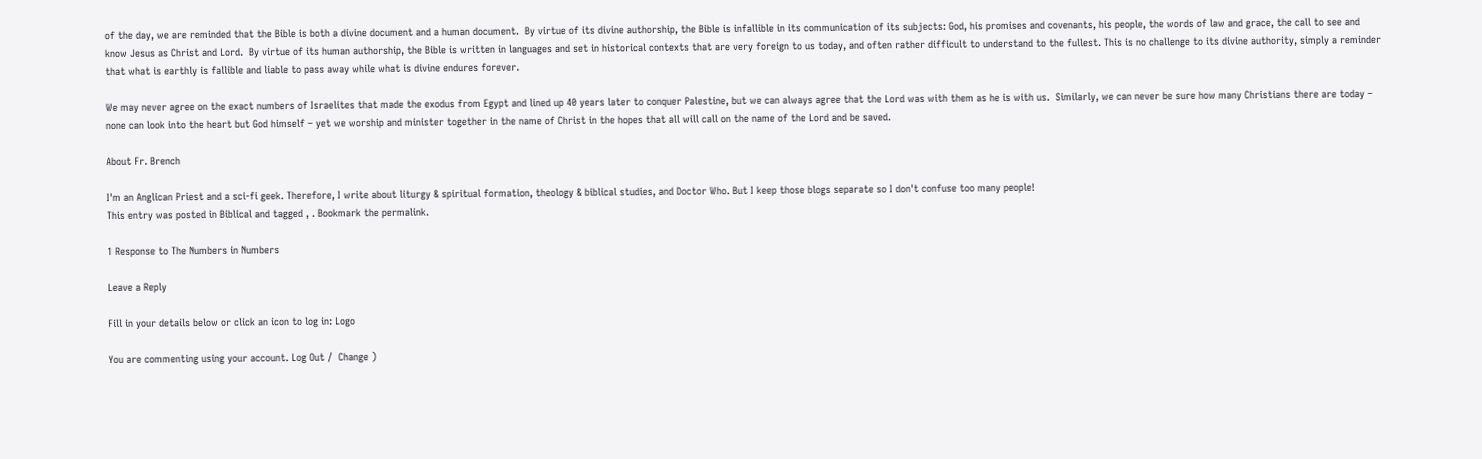of the day, we are reminded that the Bible is both a divine document and a human document.  By virtue of its divine authorship, the Bible is infallible in its communication of its subjects: God, his promises and covenants, his people, the words of law and grace, the call to see and know Jesus as Christ and Lord.  By virtue of its human authorship, the Bible is written in languages and set in historical contexts that are very foreign to us today, and often rather difficult to understand to the fullest. This is no challenge to its divine authority, simply a reminder that what is earthly is fallible and liable to pass away while what is divine endures forever.

We may never agree on the exact numbers of Israelites that made the exodus from Egypt and lined up 40 years later to conquer Palestine, but we can always agree that the Lord was with them as he is with us.  Similarly, we can never be sure how many Christians there are today – none can look into the heart but God himself – yet we worship and minister together in the name of Christ in the hopes that all will call on the name of the Lord and be saved.

About Fr. Brench

I'm an Anglican Priest and a sci-fi geek. Therefore, I write about liturgy & spiritual formation, theology & biblical studies, and Doctor Who. But I keep those blogs separate so I don't confuse too many people!
This entry was posted in Biblical and tagged , . Bookmark the permalink.

1 Response to The Numbers in Numbers

Leave a Reply

Fill in your details below or click an icon to log in: Logo

You are commenting using your account. Log Out /  Change )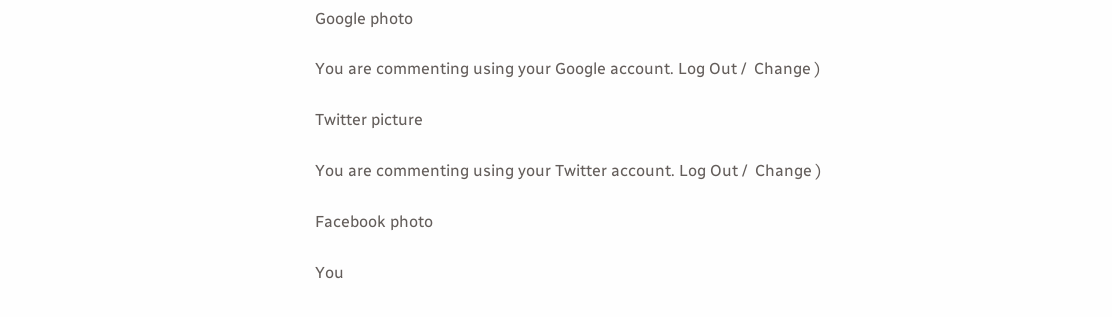Google photo

You are commenting using your Google account. Log Out /  Change )

Twitter picture

You are commenting using your Twitter account. Log Out /  Change )

Facebook photo

You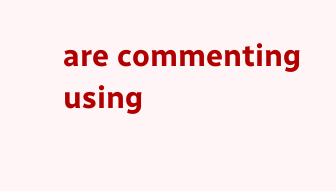are commenting using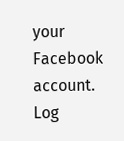your Facebook account. Log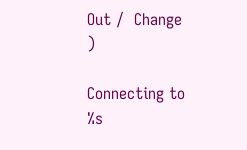Out /  Change )

Connecting to %s